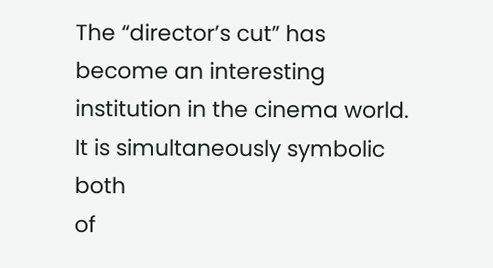The “director’s cut” has become an interesting
institution in the cinema world. It is simultaneously symbolic both
of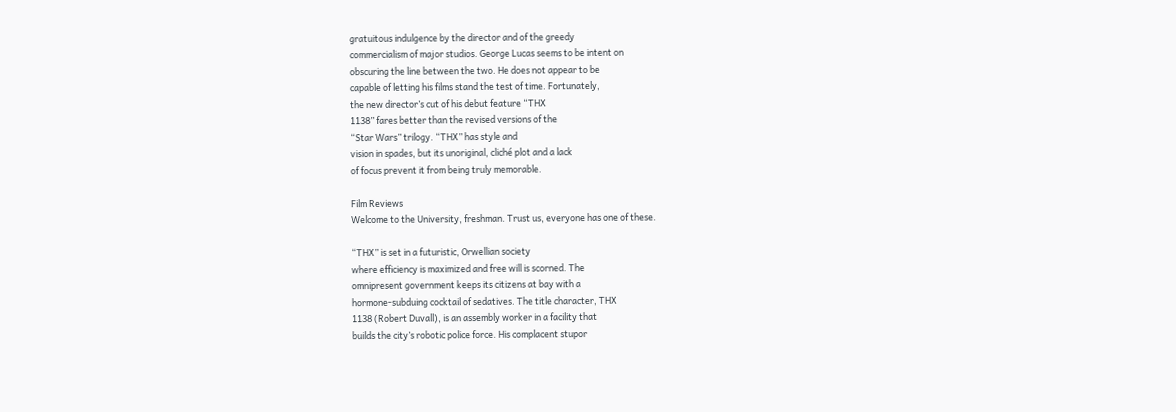gratuitous indulgence by the director and of the greedy
commercialism of major studios. George Lucas seems to be intent on
obscuring the line between the two. He does not appear to be
capable of letting his films stand the test of time. Fortunately,
the new director’s cut of his debut feature “THX
1138” fares better than the revised versions of the
“Star Wars” trilogy. “THX” has style and
vision in spades, but its unoriginal, cliché plot and a lack
of focus prevent it from being truly memorable.

Film Reviews
Welcome to the University, freshman. Trust us, everyone has one of these.

“THX” is set in a futuristic, Orwellian society
where efficiency is maximized and free will is scorned. The
omnipresent government keeps its citizens at bay with a
hormone-subduing cocktail of sedatives. The title character, THX
1138 (Robert Duvall), is an assembly worker in a facility that
builds the city’s robotic police force. His complacent stupor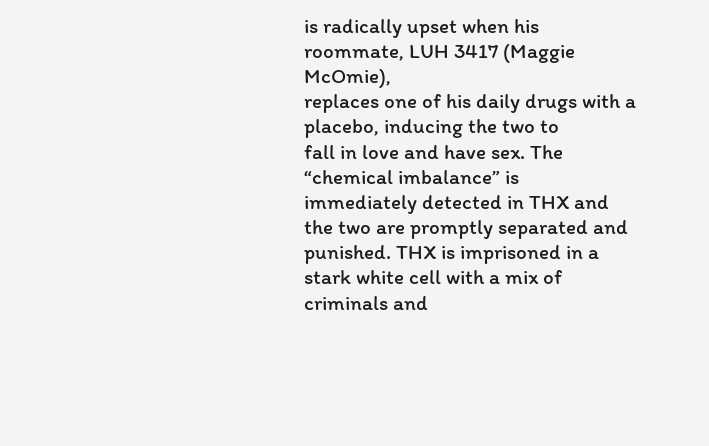is radically upset when his roommate, LUH 3417 (Maggie McOmie),
replaces one of his daily drugs with a placebo, inducing the two to
fall in love and have sex. The “chemical imbalance” is
immediately detected in THX and the two are promptly separated and
punished. THX is imprisoned in a stark white cell with a mix of
criminals and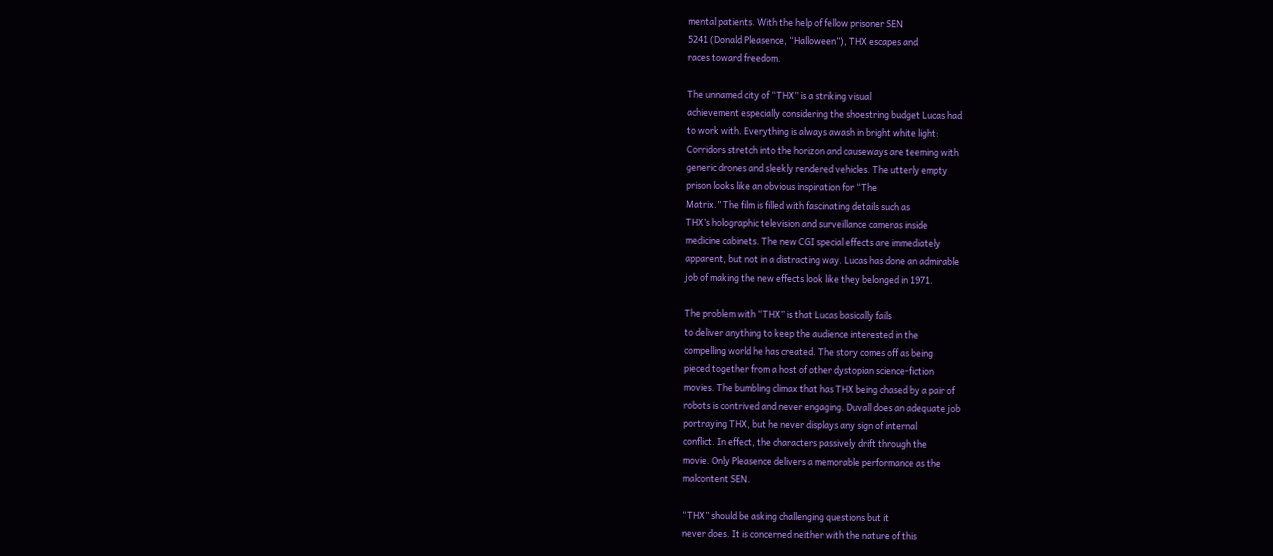mental patients. With the help of fellow prisoner SEN
5241 (Donald Pleasence, “Halloween”), THX escapes and
races toward freedom.

The unnamed city of “THX” is a striking visual
achievement especially considering the shoestring budget Lucas had
to work with. Everything is always awash in bright white light:
Corridors stretch into the horizon and causeways are teeming with
generic drones and sleekly rendered vehicles. The utterly empty
prison looks like an obvious inspiration for “The
Matrix.” The film is filled with fascinating details such as
THX’s holographic television and surveillance cameras inside
medicine cabinets. The new CGI special effects are immediately
apparent, but not in a distracting way. Lucas has done an admirable
job of making the new effects look like they belonged in 1971.

The problem with “THX” is that Lucas basically fails
to deliver anything to keep the audience interested in the
compelling world he has created. The story comes off as being
pieced together from a host of other dystopian science-fiction
movies. The bumbling climax that has THX being chased by a pair of
robots is contrived and never engaging. Duvall does an adequate job
portraying THX, but he never displays any sign of internal
conflict. In effect, the characters passively drift through the
movie. Only Pleasence delivers a memorable performance as the
malcontent SEN.

“THX” should be asking challenging questions but it
never does. It is concerned neither with the nature of this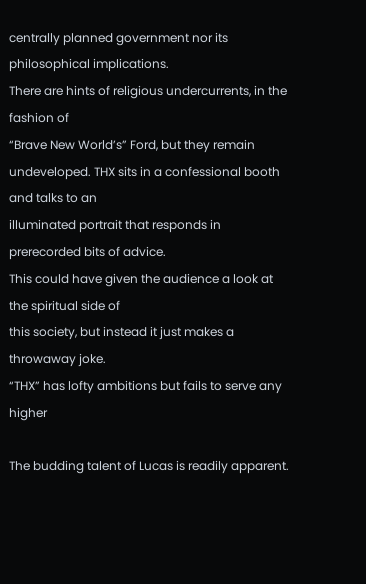centrally planned government nor its philosophical implications.
There are hints of religious undercurrents, in the fashion of
“Brave New World’s” Ford, but they remain
undeveloped. THX sits in a confessional booth and talks to an
illuminated portrait that responds in prerecorded bits of advice.
This could have given the audience a look at the spiritual side of
this society, but instead it just makes a throwaway joke.
“THX” has lofty ambitions but fails to serve any higher

The budding talent of Lucas is readily apparent.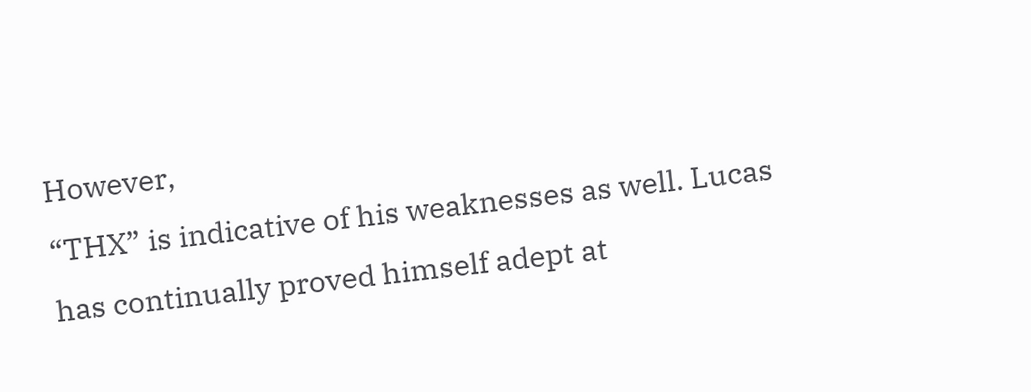However,
“THX” is indicative of his weaknesses as well. Lucas
has continually proved himself adept at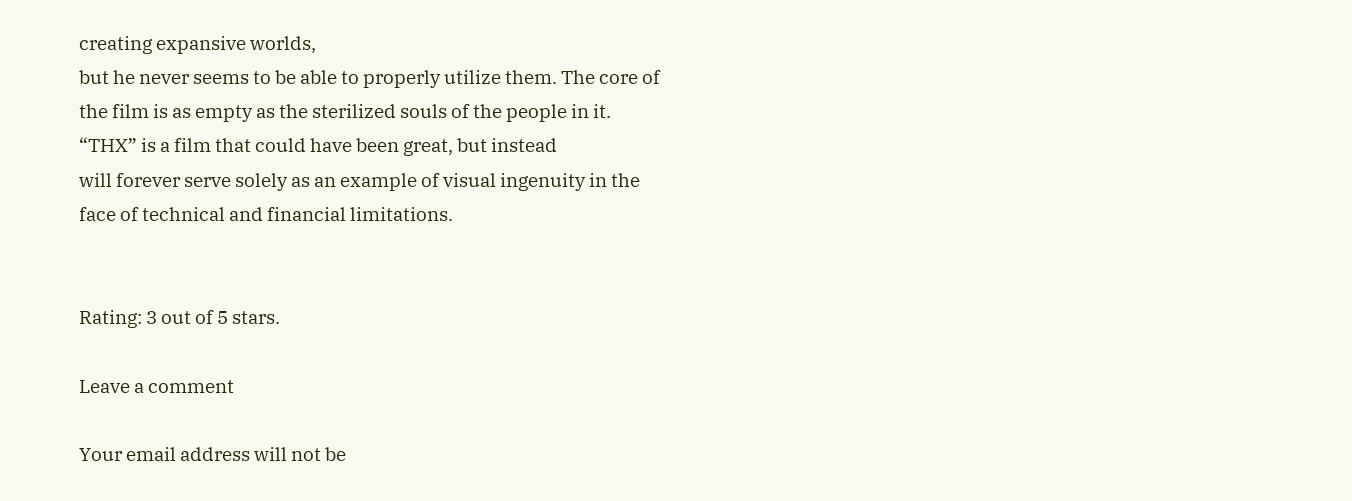creating expansive worlds,
but he never seems to be able to properly utilize them. The core of
the film is as empty as the sterilized souls of the people in it.
“THX” is a film that could have been great, but instead
will forever serve solely as an example of visual ingenuity in the
face of technical and financial limitations.


Rating: 3 out of 5 stars.

Leave a comment

Your email address will not be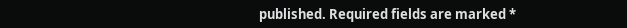published. Required fields are marked *